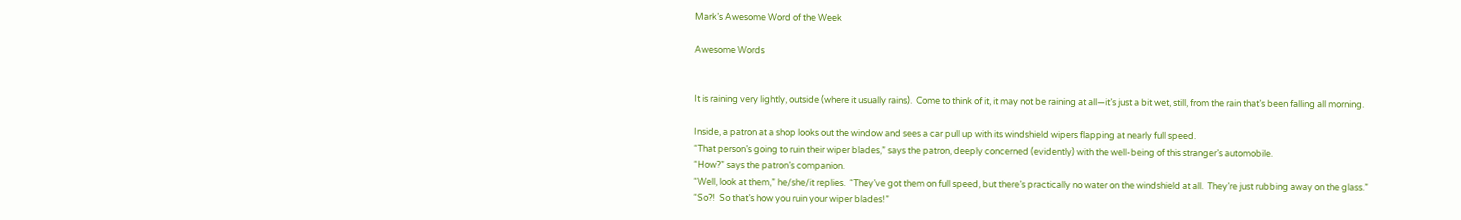Mark’s Awesome Word of the Week

Awesome Words


It is raining very lightly, outside (where it usually rains).  Come to think of it, it may not be raining at all—it’s just a bit wet, still, from the rain that’s been falling all morning.

Inside, a patron at a shop looks out the window and sees a car pull up with its windshield wipers flapping at nearly full speed.
“That person’s going to ruin their wiper blades,” says the patron, deeply concerned (evidently) with the well-being of this stranger’s automobile.
“How?” says the patron’s companion.
“Well, look at them,” he/she/it replies.  “They’ve got them on full speed, but there’s practically no water on the windshield at all.  They’re just rubbing away on the glass.”
“So?!  So that’s how you ruin your wiper blades!”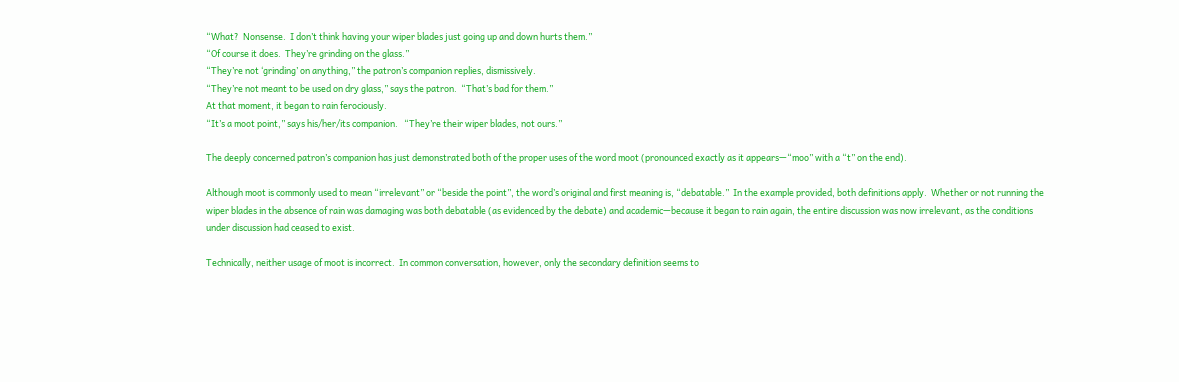“What?  Nonsense.  I don’t think having your wiper blades just going up and down hurts them.”
“Of course it does.  They’re grinding on the glass.”
“They’re not ‘grinding’ on anything,” the patron’s companion replies, dismissively.
“They’re not meant to be used on dry glass,” says the patron.  “That’s bad for them.”
At that moment, it began to rain ferociously.
“It’s a moot point,” says his/her/its companion.   “They’re their wiper blades, not ours.”

The deeply concerned patron’s companion has just demonstrated both of the proper uses of the word moot (pronounced exactly as it appears—“moo” with a “t” on the end).

Although moot is commonly used to mean “irrelevant” or “beside the point”, the word’s original and first meaning is, “debatable.”  In the example provided, both definitions apply.  Whether or not running the wiper blades in the absence of rain was damaging was both debatable (as evidenced by the debate) and academic—because it began to rain again, the entire discussion was now irrelevant, as the conditions under discussion had ceased to exist.

Technically, neither usage of moot is incorrect.  In common conversation, however, only the secondary definition seems to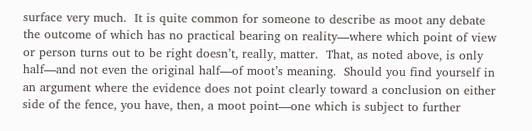surface very much.  It is quite common for someone to describe as moot any debate the outcome of which has no practical bearing on reality—where which point of view or person turns out to be right doesn’t, really, matter.  That, as noted above, is only half—and not even the original half—of moot’s meaning.  Should you find yourself in an argument where the evidence does not point clearly toward a conclusion on either side of the fence, you have, then, a moot point—one which is subject to further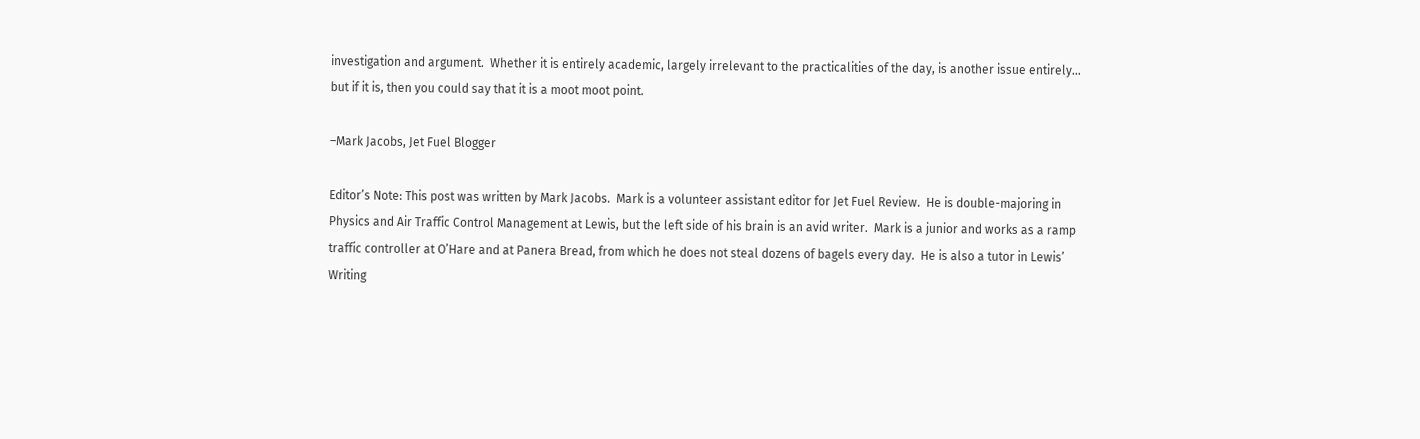investigation and argument.  Whether it is entirely academic, largely irrelevant to the practicalities of the day, is another issue entirely… but if it is, then you could say that it is a moot moot point.

–Mark Jacobs, Jet Fuel Blogger

Editor’s Note: This post was written by Mark Jacobs.  Mark is a volunteer assistant editor for Jet Fuel Review.  He is double-majoring in Physics and Air Traffic Control Management at Lewis, but the left side of his brain is an avid writer.  Mark is a junior and works as a ramp traffic controller at O’Hare and at Panera Bread, from which he does not steal dozens of bagels every day.  He is also a tutor in Lewis’ Writing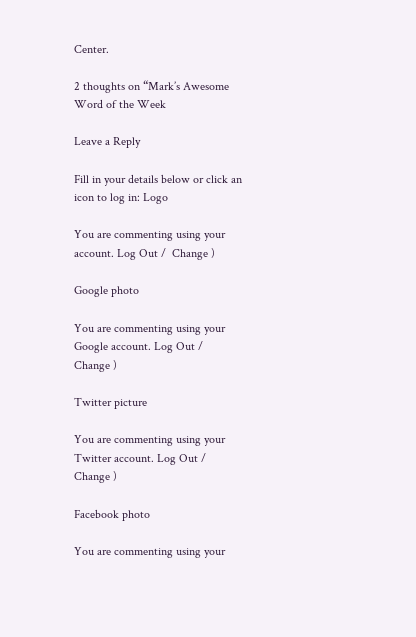Center.

2 thoughts on “Mark’s Awesome Word of the Week

Leave a Reply

Fill in your details below or click an icon to log in: Logo

You are commenting using your account. Log Out /  Change )

Google photo

You are commenting using your Google account. Log Out /  Change )

Twitter picture

You are commenting using your Twitter account. Log Out /  Change )

Facebook photo

You are commenting using your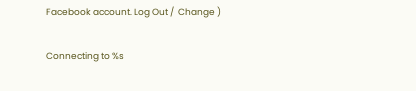Facebook account. Log Out /  Change )

Connecting to %s